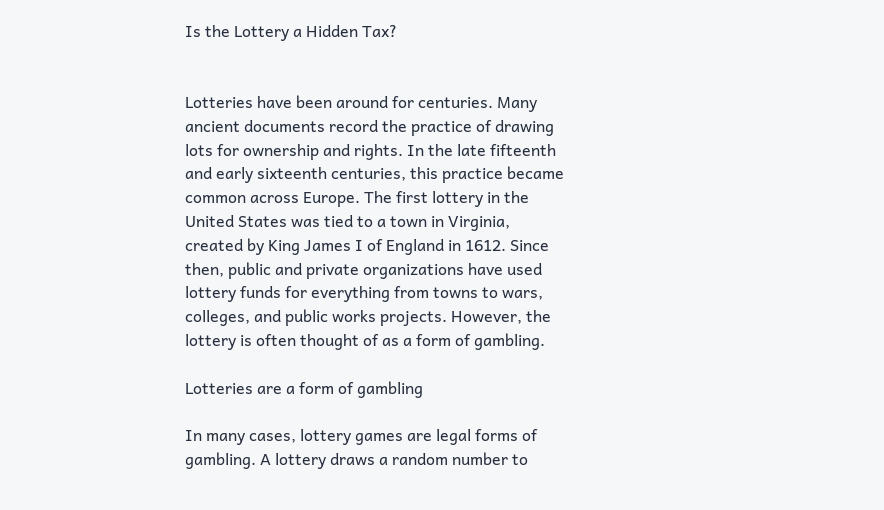Is the Lottery a Hidden Tax?


Lotteries have been around for centuries. Many ancient documents record the practice of drawing lots for ownership and rights. In the late fifteenth and early sixteenth centuries, this practice became common across Europe. The first lottery in the United States was tied to a town in Virginia, created by King James I of England in 1612. Since then, public and private organizations have used lottery funds for everything from towns to wars, colleges, and public works projects. However, the lottery is often thought of as a form of gambling.

Lotteries are a form of gambling

In many cases, lottery games are legal forms of gambling. A lottery draws a random number to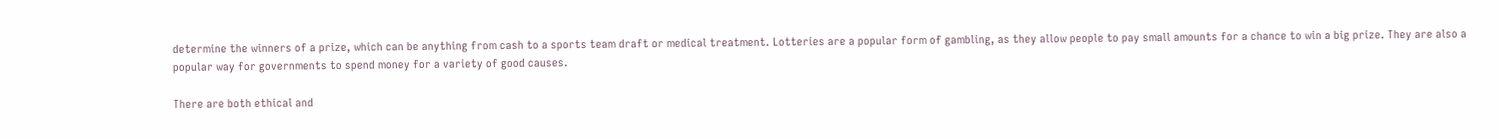determine the winners of a prize, which can be anything from cash to a sports team draft or medical treatment. Lotteries are a popular form of gambling, as they allow people to pay small amounts for a chance to win a big prize. They are also a popular way for governments to spend money for a variety of good causes.

There are both ethical and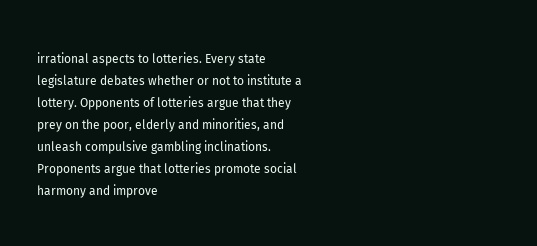irrational aspects to lotteries. Every state legislature debates whether or not to institute a lottery. Opponents of lotteries argue that they prey on the poor, elderly and minorities, and unleash compulsive gambling inclinations. Proponents argue that lotteries promote social harmony and improve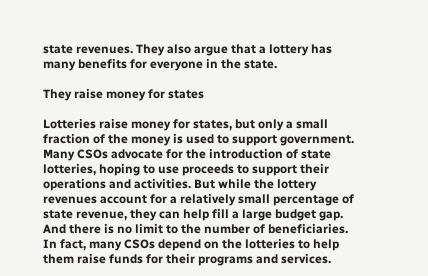state revenues. They also argue that a lottery has many benefits for everyone in the state.

They raise money for states

Lotteries raise money for states, but only a small fraction of the money is used to support government. Many CSOs advocate for the introduction of state lotteries, hoping to use proceeds to support their operations and activities. But while the lottery revenues account for a relatively small percentage of state revenue, they can help fill a large budget gap. And there is no limit to the number of beneficiaries. In fact, many CSOs depend on the lotteries to help them raise funds for their programs and services.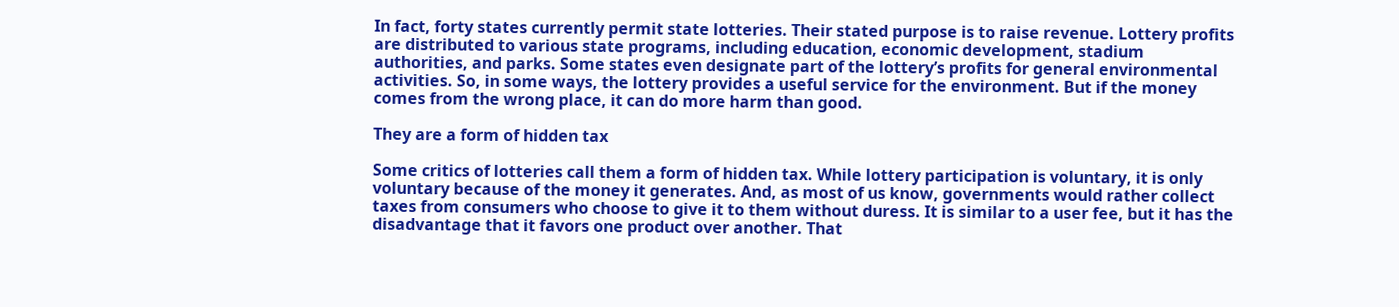In fact, forty states currently permit state lotteries. Their stated purpose is to raise revenue. Lottery profits are distributed to various state programs, including education, economic development, stadium authorities, and parks. Some states even designate part of the lottery’s profits for general environmental activities. So, in some ways, the lottery provides a useful service for the environment. But if the money comes from the wrong place, it can do more harm than good.

They are a form of hidden tax

Some critics of lotteries call them a form of hidden tax. While lottery participation is voluntary, it is only voluntary because of the money it generates. And, as most of us know, governments would rather collect taxes from consumers who choose to give it to them without duress. It is similar to a user fee, but it has the disadvantage that it favors one product over another. That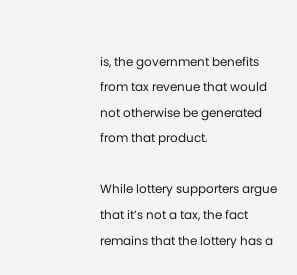is, the government benefits from tax revenue that would not otherwise be generated from that product.

While lottery supporters argue that it’s not a tax, the fact remains that the lottery has a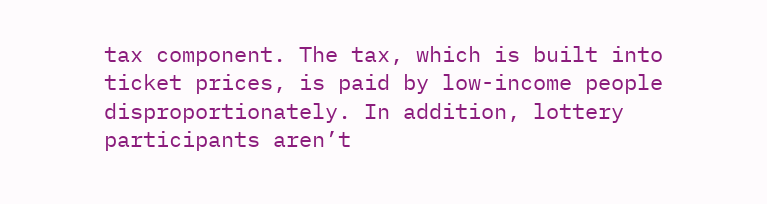tax component. The tax, which is built into ticket prices, is paid by low-income people disproportionately. In addition, lottery participants aren’t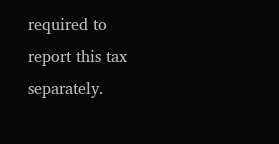required to report this tax separately.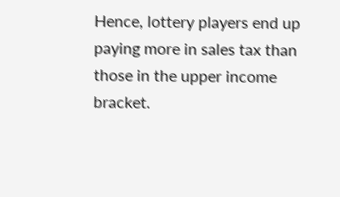Hence, lottery players end up paying more in sales tax than those in the upper income bracket.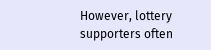However, lottery supporters often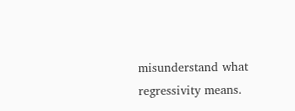misunderstand what regressivity means.